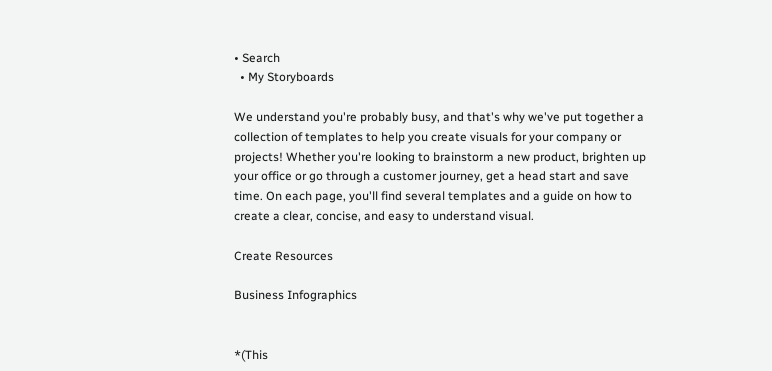• Search
  • My Storyboards

We understand you're probably busy, and that's why we've put together a collection of templates to help you create visuals for your company or projects! Whether you're looking to brainstorm a new product, brighten up your office or go through a customer journey, get a head start and save time. On each page, you'll find several templates and a guide on how to create a clear, concise, and easy to understand visual.

Create Resources

Business Infographics


*(This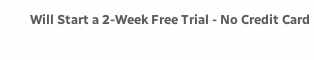Will Start a 2-Week Free Trial - No Credit Card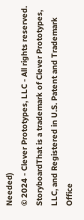Needed)
© 2024 - Clever Prototypes, LLC - All rights reserved.
StoryboardThat is a trademark of Clever Prototypes, LLC, and Registered in U.S. Patent and Trademark Office